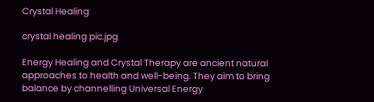Crystal Healing

crystal healing pic.jpg

Energy Healing and Crystal Therapy are ancient natural approaches to health and well-being. They aim to bring balance by channelling Universal Energy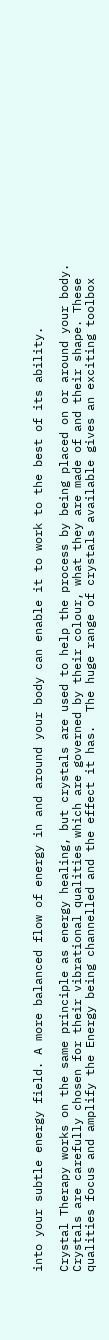into your subtle energy field. A more balanced flow of energy in and around your body can enable it to work to the best of its ability.

Crystal Therapy works on the same principle as energy healing, but crystals are used to help the process by being placed on or around your body.  Crystals are carefully chosen for their vibrational qualities which are governed by their colour, what they are made of and their shape. These qualities focus and amplify the Energy being channelled and the effect it has.  The huge range of crystals available gives an exciting toolbox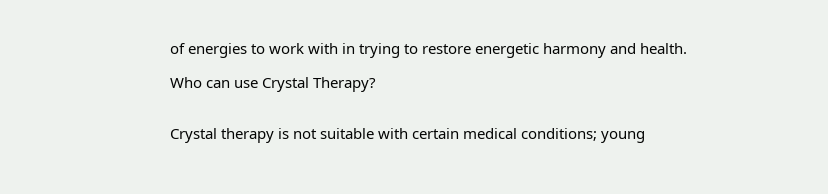of energies to work with in trying to restore energetic harmony and health.

Who can use Crystal Therapy?


Crystal therapy is not suitable with certain medical conditions; young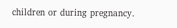children or during pregnancy.